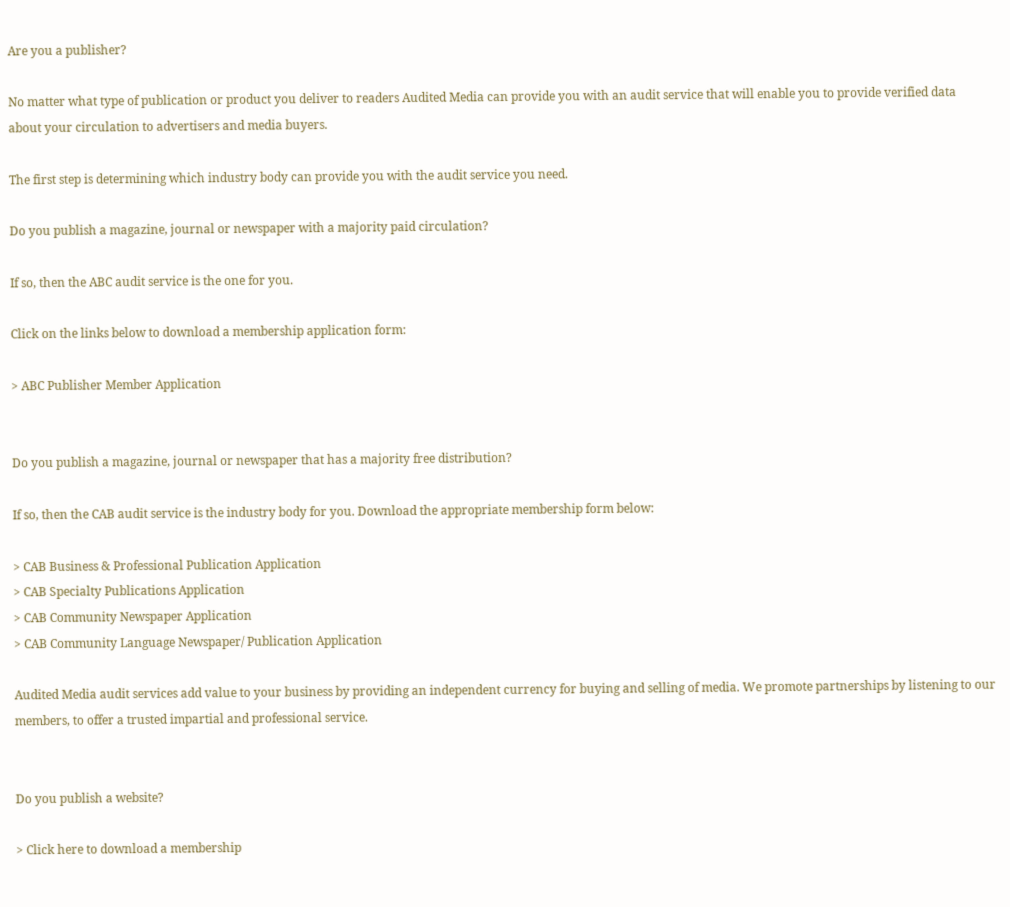Are you a publisher?

No matter what type of publication or product you deliver to readers Audited Media can provide you with an audit service that will enable you to provide verified data about your circulation to advertisers and media buyers.

The first step is determining which industry body can provide you with the audit service you need.

Do you publish a magazine, journal or newspaper with a majority paid circulation?

If so, then the ABC audit service is the one for you.

Click on the links below to download a membership application form:

> ABC Publisher Member Application


Do you publish a magazine, journal or newspaper that has a majority free distribution?

If so, then the CAB audit service is the industry body for you. Download the appropriate membership form below:

> CAB Business & Professional Publication Application
> CAB Specialty Publications Application
> CAB Community Newspaper Application
> CAB Community Language Newspaper/ Publication Application

Audited Media audit services add value to your business by providing an independent currency for buying and selling of media. We promote partnerships by listening to our members, to offer a trusted impartial and professional service.


Do you publish a website?

> Click here to download a membership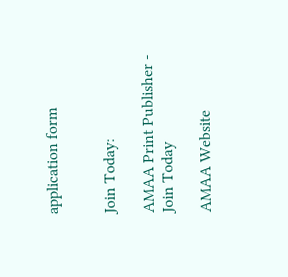application form


Join Today:

AMAA Print Publisher - Join Today

AMAA Website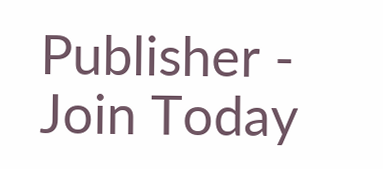Publisher - Join Today